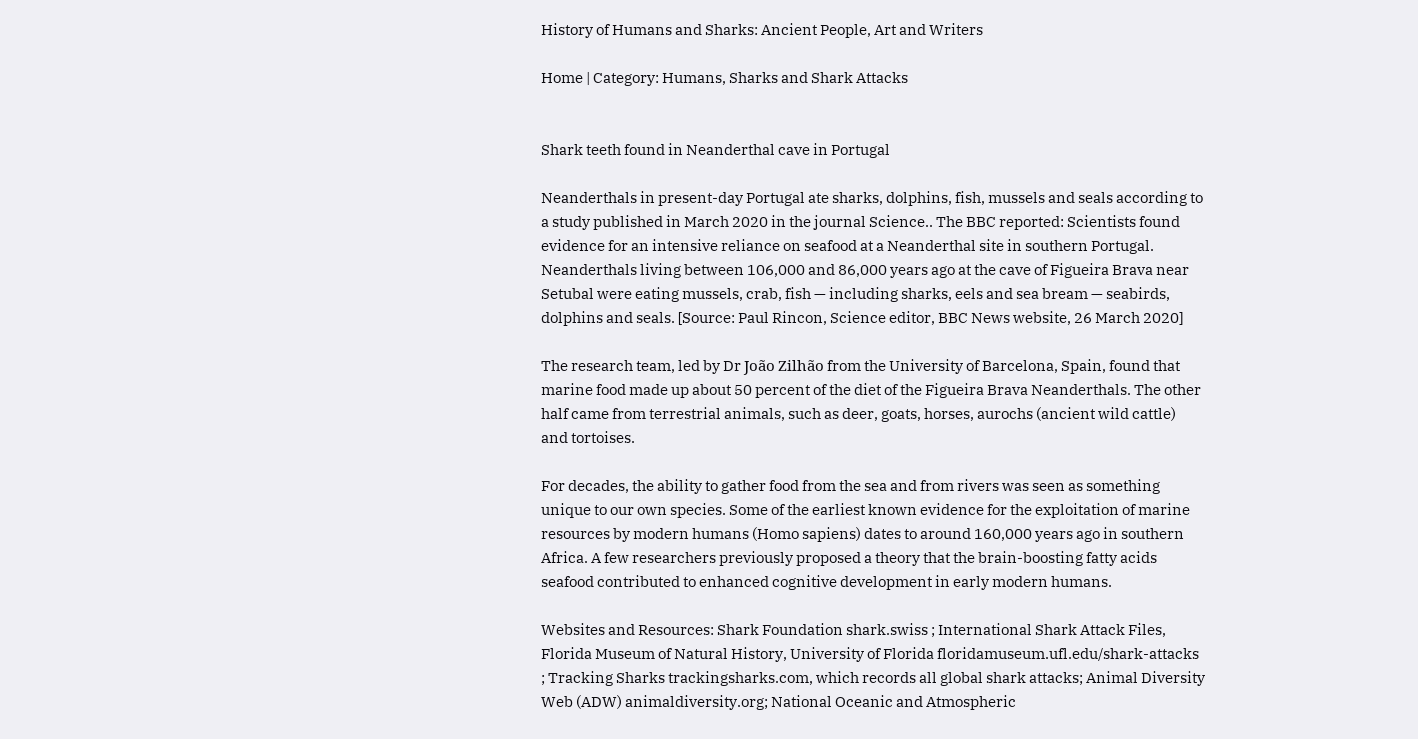History of Humans and Sharks: Ancient People, Art and Writers

Home | Category: Humans, Sharks and Shark Attacks


Shark teeth found in Neanderthal cave in Portugal

Neanderthals in present-day Portugal ate sharks, dolphins, fish, mussels and seals according to a study published in March 2020 in the journal Science.. The BBC reported: Scientists found evidence for an intensive reliance on seafood at a Neanderthal site in southern Portugal. Neanderthals living between 106,000 and 86,000 years ago at the cave of Figueira Brava near Setubal were eating mussels, crab, fish — including sharks, eels and sea bream — seabirds, dolphins and seals. [Source: Paul Rincon, Science editor, BBC News website, 26 March 2020]

The research team, led by Dr João Zilhão from the University of Barcelona, Spain, found that marine food made up about 50 percent of the diet of the Figueira Brava Neanderthals. The other half came from terrestrial animals, such as deer, goats, horses, aurochs (ancient wild cattle) and tortoises.

For decades, the ability to gather food from the sea and from rivers was seen as something unique to our own species. Some of the earliest known evidence for the exploitation of marine resources by modern humans (Homo sapiens) dates to around 160,000 years ago in southern Africa. A few researchers previously proposed a theory that the brain-boosting fatty acids seafood contributed to enhanced cognitive development in early modern humans.

Websites and Resources: Shark Foundation shark.swiss ; International Shark Attack Files, Florida Museum of Natural History, University of Florida floridamuseum.ufl.edu/shark-attacks ; Tracking Sharks trackingsharks.com, which records all global shark attacks; Animal Diversity Web (ADW) animaldiversity.org; National Oceanic and Atmospheric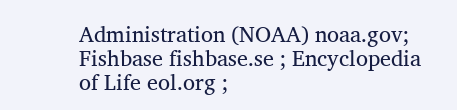Administration (NOAA) noaa.gov; Fishbase fishbase.se ; Encyclopedia of Life eol.org ;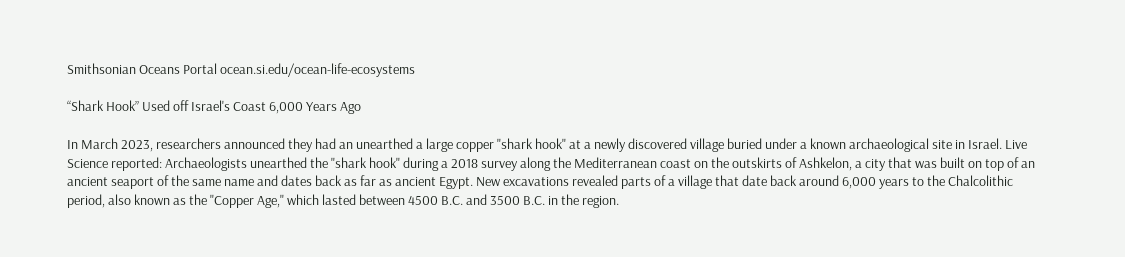Smithsonian Oceans Portal ocean.si.edu/ocean-life-ecosystems

“Shark Hook” Used off Israel's Coast 6,000 Years Ago

In March 2023, researchers announced they had an unearthed a large copper "shark hook" at a newly discovered village buried under a known archaeological site in Israel. Live Science reported: Archaeologists unearthed the "shark hook" during a 2018 survey along the Mediterranean coast on the outskirts of Ashkelon, a city that was built on top of an ancient seaport of the same name and dates back as far as ancient Egypt. New excavations revealed parts of a village that date back around 6,000 years to the Chalcolithic period, also known as the "Copper Age," which lasted between 4500 B.C. and 3500 B.C. in the region.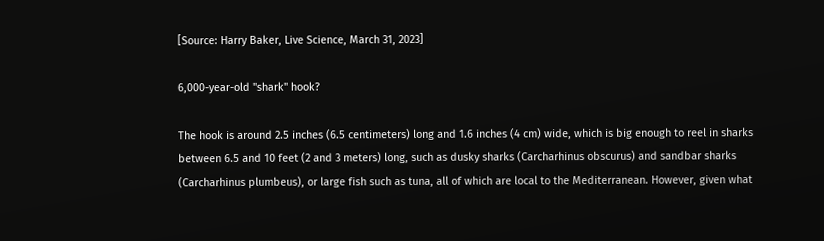[Source: Harry Baker, Live Science, March 31, 2023]

6,000-year-old "shark" hook?

The hook is around 2.5 inches (6.5 centimeters) long and 1.6 inches (4 cm) wide, which is big enough to reel in sharks between 6.5 and 10 feet (2 and 3 meters) long, such as dusky sharks (Carcharhinus obscurus) and sandbar sharks (Carcharhinus plumbeus), or large fish such as tuna, all of which are local to the Mediterranean. However, given what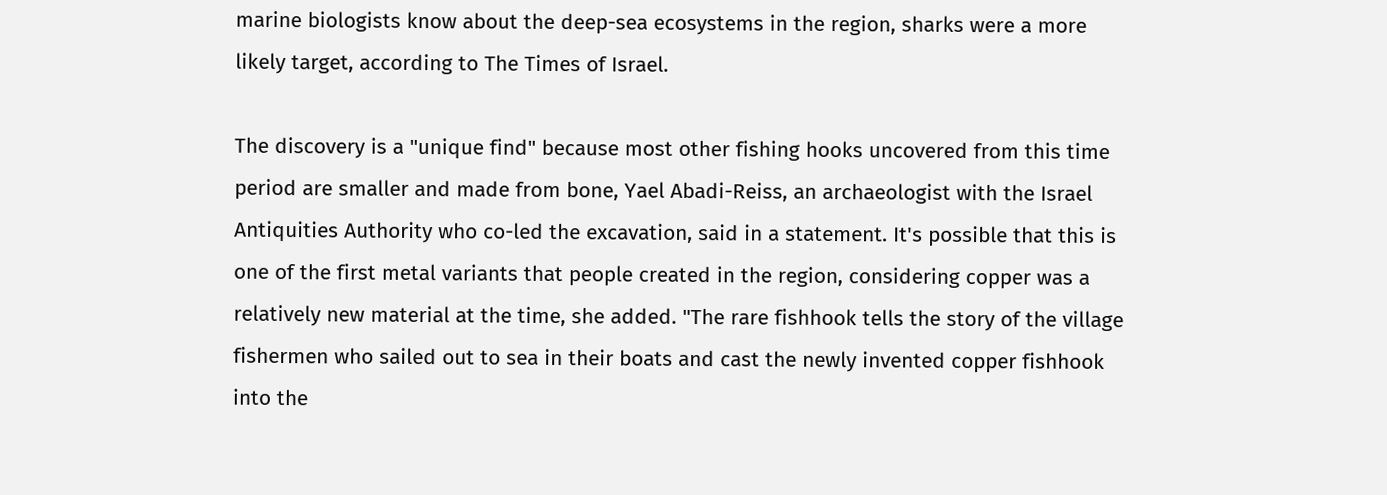marine biologists know about the deep-sea ecosystems in the region, sharks were a more likely target, according to The Times of Israel.

The discovery is a "unique find" because most other fishing hooks uncovered from this time period are smaller and made from bone, Yael Abadi-Reiss, an archaeologist with the Israel Antiquities Authority who co-led the excavation, said in a statement. It's possible that this is one of the first metal variants that people created in the region, considering copper was a relatively new material at the time, she added. "The rare fishhook tells the story of the village fishermen who sailed out to sea in their boats and cast the newly invented copper fishhook into the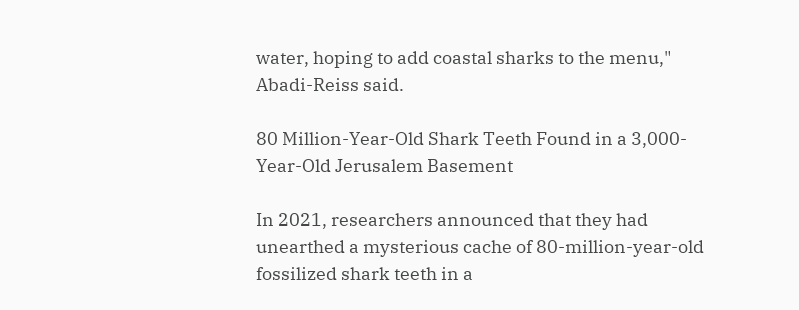water, hoping to add coastal sharks to the menu," Abadi-Reiss said.

80 Million-Year-Old Shark Teeth Found in a 3,000-Year-Old Jerusalem Basement

In 2021, researchers announced that they had unearthed a mysterious cache of 80-million-year-old fossilized shark teeth in a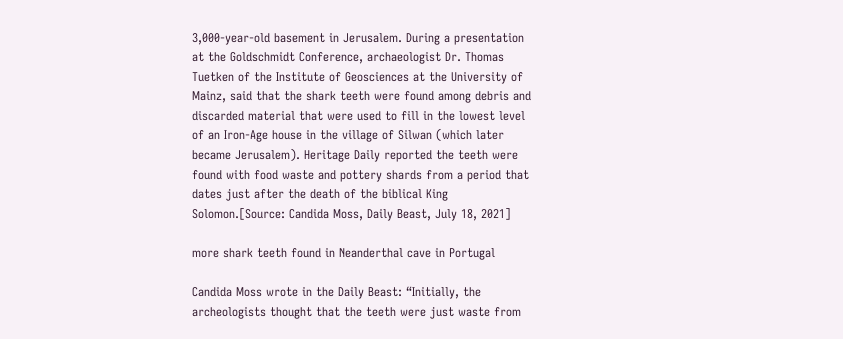3,000-year-old basement in Jerusalem. During a presentation at the Goldschmidt Conference, archaeologist Dr. Thomas Tuetken of the Institute of Geosciences at the University of Mainz, said that the shark teeth were found among debris and discarded material that were used to fill in the lowest level of an Iron-Age house in the village of Silwan (which later became Jerusalem). Heritage Daily reported the teeth were found with food waste and pottery shards from a period that dates just after the death of the biblical King Solomon.[Source: Candida Moss, Daily Beast, July 18, 2021]

more shark teeth found in Neanderthal cave in Portugal

Candida Moss wrote in the Daily Beast: “Initially, the archeologists thought that the teeth were just waste from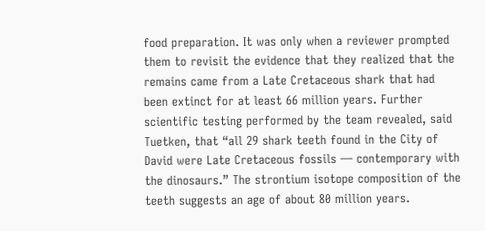food preparation. It was only when a reviewer prompted them to revisit the evidence that they realized that the remains came from a Late Cretaceous shark that had been extinct for at least 66 million years. Further scientific testing performed by the team revealed, said Tuetken, that “all 29 shark teeth found in the City of David were Late Cretaceous fossils — contemporary with the dinosaurs.” The strontium isotope composition of the teeth suggests an age of about 80 million years.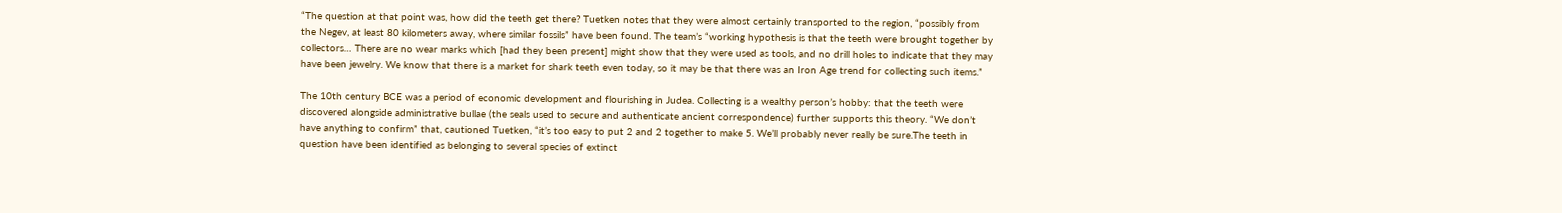“The question at that point was, how did the teeth get there? Tuetken notes that they were almost certainly transported to the region, “possibly from the Negev, at least 80 kilometers away, where similar fossils” have been found. The team’s “working hypothesis is that the teeth were brought together by collectors… There are no wear marks which [had they been present] might show that they were used as tools, and no drill holes to indicate that they may have been jewelry. We know that there is a market for shark teeth even today, so it may be that there was an Iron Age trend for collecting such items.”

The 10th century BCE was a period of economic development and flourishing in Judea. Collecting is a wealthy person’s hobby: that the teeth were discovered alongside administrative bullae (the seals used to secure and authenticate ancient correspondence) further supports this theory. “We don’t have anything to confirm” that, cautioned Tuetken, “it’s too easy to put 2 and 2 together to make 5. We’ll probably never really be sure.The teeth in question have been identified as belonging to several species of extinct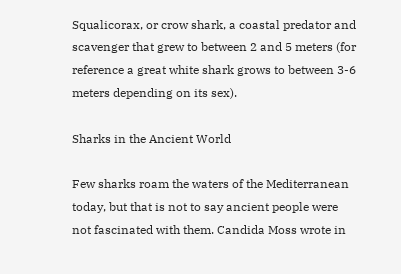Squalicorax, or crow shark, a coastal predator and scavenger that grew to between 2 and 5 meters (for reference a great white shark grows to between 3-6 meters depending on its sex).

Sharks in the Ancient World

Few sharks roam the waters of the Mediterranean today, but that is not to say ancient people were not fascinated with them. Candida Moss wrote in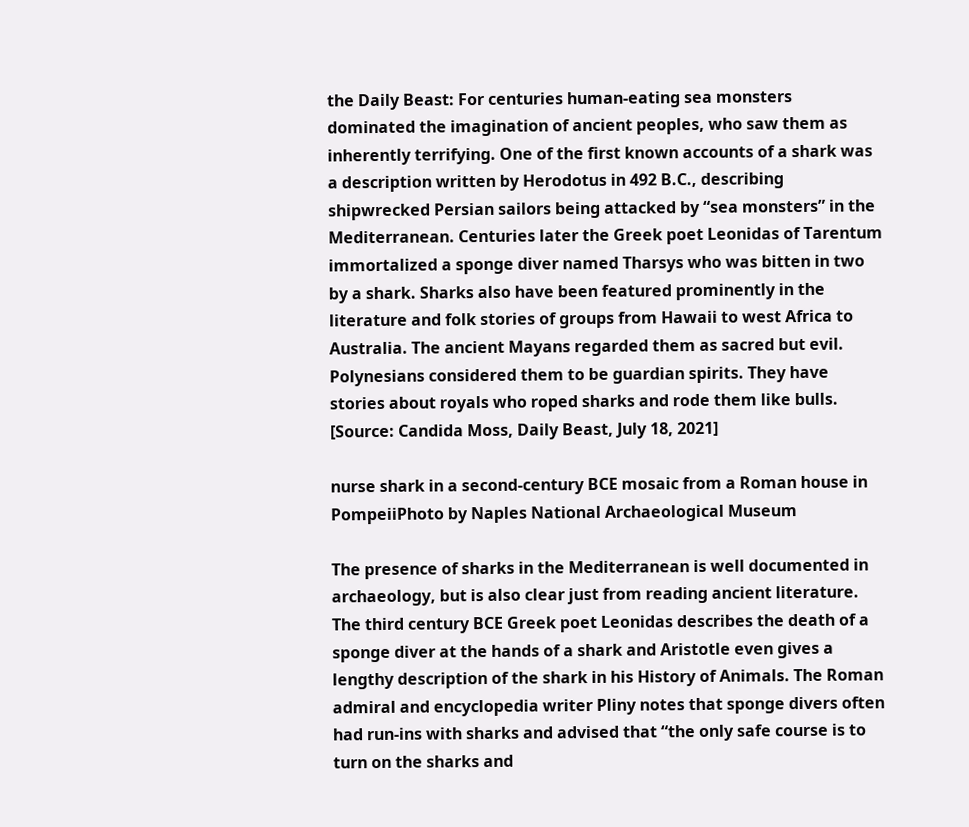the Daily Beast: For centuries human-eating sea monsters dominated the imagination of ancient peoples, who saw them as inherently terrifying. One of the first known accounts of a shark was a description written by Herodotus in 492 B.C., describing shipwrecked Persian sailors being attacked by “sea monsters” in the Mediterranean. Centuries later the Greek poet Leonidas of Tarentum immortalized a sponge diver named Tharsys who was bitten in two by a shark. Sharks also have been featured prominently in the literature and folk stories of groups from Hawaii to west Africa to Australia. The ancient Mayans regarded them as sacred but evil. Polynesians considered them to be guardian spirits. They have stories about royals who roped sharks and rode them like bulls. [Source: Candida Moss, Daily Beast, July 18, 2021]

nurse shark in a second-century BCE mosaic from a Roman house in PompeiiPhoto by Naples National Archaeological Museum

The presence of sharks in the Mediterranean is well documented in archaeology, but is also clear just from reading ancient literature. The third century BCE Greek poet Leonidas describes the death of a sponge diver at the hands of a shark and Aristotle even gives a lengthy description of the shark in his History of Animals. The Roman admiral and encyclopedia writer Pliny notes that sponge divers often had run-ins with sharks and advised that “the only safe course is to turn on the sharks and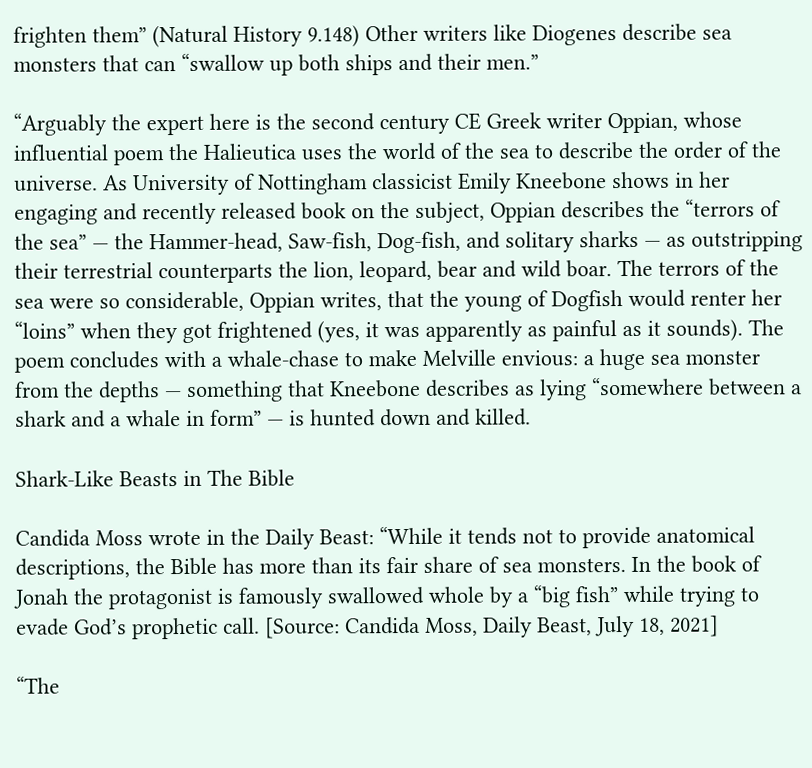frighten them” (Natural History 9.148) Other writers like Diogenes describe sea monsters that can “swallow up both ships and their men.”

“Arguably the expert here is the second century CE Greek writer Oppian, whose influential poem the Halieutica uses the world of the sea to describe the order of the universe. As University of Nottingham classicist Emily Kneebone shows in her engaging and recently released book on the subject, Oppian describes the “terrors of the sea” — the Hammer-head, Saw-fish, Dog-fish, and solitary sharks — as outstripping their terrestrial counterparts the lion, leopard, bear and wild boar. The terrors of the sea were so considerable, Oppian writes, that the young of Dogfish would renter her “loins” when they got frightened (yes, it was apparently as painful as it sounds). The poem concludes with a whale-chase to make Melville envious: a huge sea monster from the depths — something that Kneebone describes as lying “somewhere between a shark and a whale in form” — is hunted down and killed.

Shark-Like Beasts in The Bible

Candida Moss wrote in the Daily Beast: “While it tends not to provide anatomical descriptions, the Bible has more than its fair share of sea monsters. In the book of Jonah the protagonist is famously swallowed whole by a “big fish” while trying to evade God’s prophetic call. [Source: Candida Moss, Daily Beast, July 18, 2021]

“The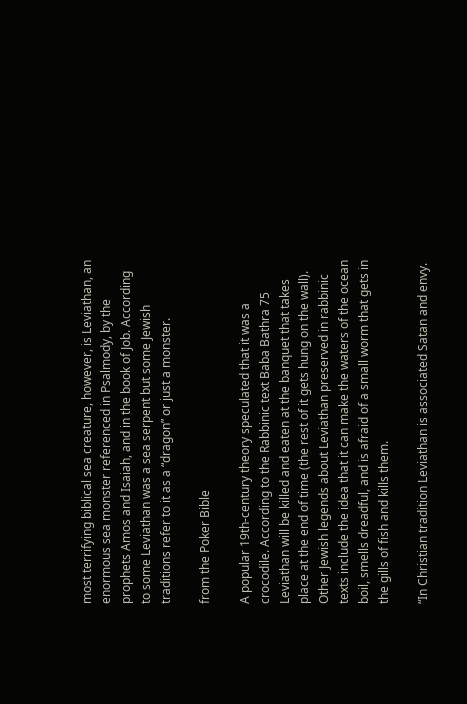most terrifying biblical sea creature, however, is Leviathan, an enormous sea monster referenced in Psalmody, by the prophets Amos and Isaiah, and in the book of Job. According to some Leviathan was a sea serpent but some Jewish traditions refer to it as a “dragon” or just a monster.

from the Poker Bible

A popular 19th-century theory speculated that it was a crocodile. According to the Rabbinic text Baba Bathra 75 Leviathan will be killed and eaten at the banquet that takes place at the end of time (the rest of it gets hung on the wall). Other Jewish legends about Leviathan preserved in rabbinic texts include the idea that it can make the waters of the ocean boil, smells dreadful, and is afraid of a small worm that gets in the gills of fish and kills them.

“In Christian tradition Leviathan is associated Satan and envy.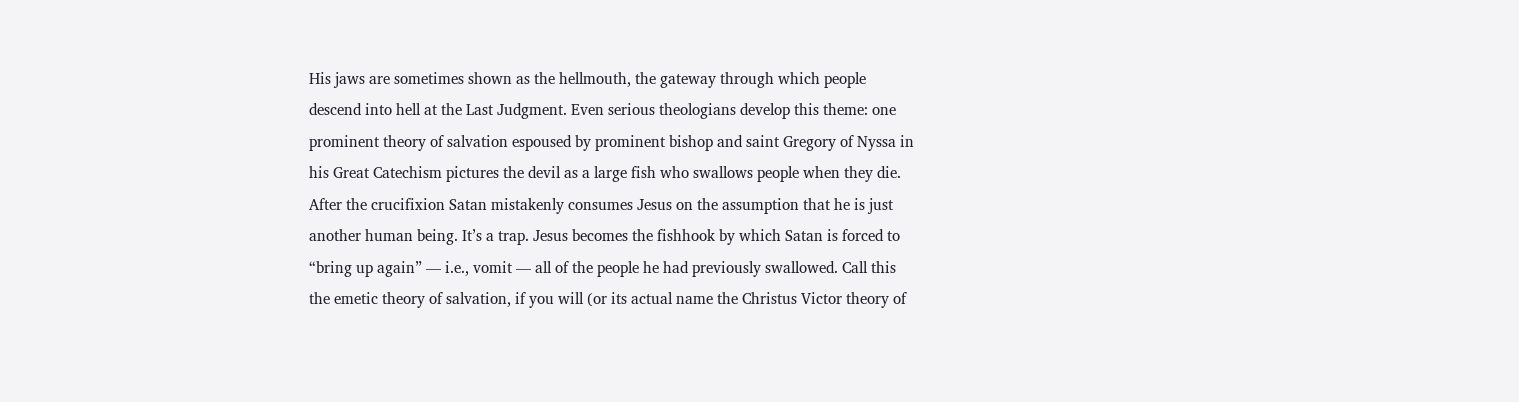His jaws are sometimes shown as the hellmouth, the gateway through which people descend into hell at the Last Judgment. Even serious theologians develop this theme: one prominent theory of salvation espoused by prominent bishop and saint Gregory of Nyssa in his Great Catechism pictures the devil as a large fish who swallows people when they die. After the crucifixion Satan mistakenly consumes Jesus on the assumption that he is just another human being. It’s a trap. Jesus becomes the fishhook by which Satan is forced to “bring up again” — i.e., vomit — all of the people he had previously swallowed. Call this the emetic theory of salvation, if you will (or its actual name the Christus Victor theory of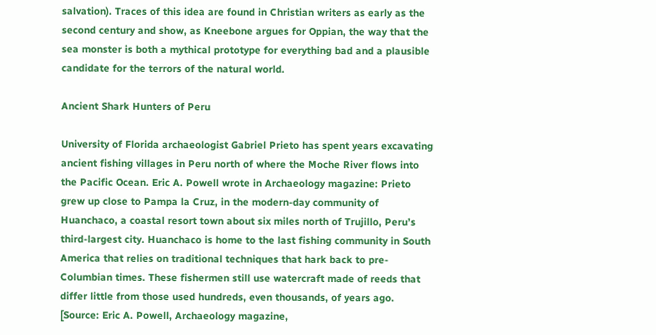salvation). Traces of this idea are found in Christian writers as early as the second century and show, as Kneebone argues for Oppian, the way that the sea monster is both a mythical prototype for everything bad and a plausible candidate for the terrors of the natural world.

Ancient Shark Hunters of Peru

University of Florida archaeologist Gabriel Prieto has spent years excavating ancient fishing villages in Peru north of where the Moche River flows into the Pacific Ocean. Eric A. Powell wrote in Archaeology magazine: Prieto grew up close to Pampa la Cruz, in the modern-day community of Huanchaco, a coastal resort town about six miles north of Trujillo, Peru’s third-largest city. Huanchaco is home to the last fishing community in South America that relies on traditional techniques that hark back to pre-Columbian times. These fishermen still use watercraft made of reeds that differ little from those used hundreds, even thousands, of years ago. [Source: Eric A. Powell, Archaeology magazine,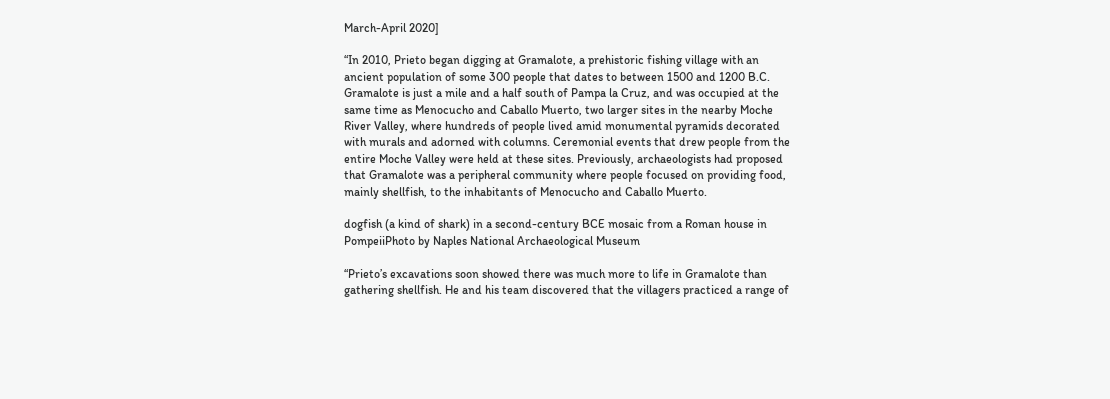March-April 2020]

“In 2010, Prieto began digging at Gramalote, a prehistoric fishing village with an ancient population of some 300 people that dates to between 1500 and 1200 B.C. Gramalote is just a mile and a half south of Pampa la Cruz, and was occupied at the same time as Menocucho and Caballo Muerto, two larger sites in the nearby Moche River Valley, where hundreds of people lived amid monumental pyramids decorated with murals and adorned with columns. Ceremonial events that drew people from the entire Moche Valley were held at these sites. Previously, archaeologists had proposed that Gramalote was a peripheral community where people focused on providing food, mainly shellfish, to the inhabitants of Menocucho and Caballo Muerto.

dogfish (a kind of shark) in a second-century BCE mosaic from a Roman house in PompeiiPhoto by Naples National Archaeological Museum

“Prieto’s excavations soon showed there was much more to life in Gramalote than gathering shellfish. He and his team discovered that the villagers practiced a range of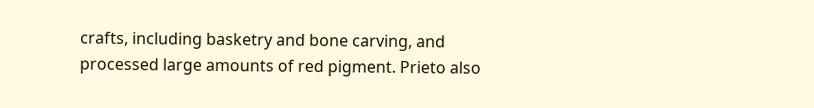crafts, including basketry and bone carving, and processed large amounts of red pigment. Prieto also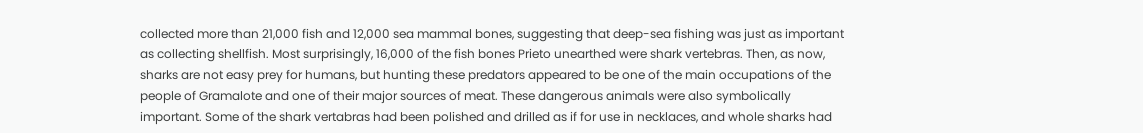collected more than 21,000 fish and 12,000 sea mammal bones, suggesting that deep-sea fishing was just as important as collecting shellfish. Most surprisingly, 16,000 of the fish bones Prieto unearthed were shark vertebras. Then, as now, sharks are not easy prey for humans, but hunting these predators appeared to be one of the main occupations of the people of Gramalote and one of their major sources of meat. These dangerous animals were also symbolically important. Some of the shark vertabras had been polished and drilled as if for use in necklaces, and whole sharks had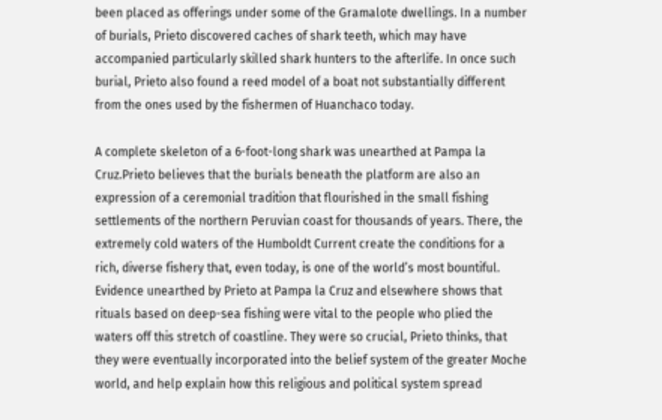been placed as offerings under some of the Gramalote dwellings. In a number of burials, Prieto discovered caches of shark teeth, which may have accompanied particularly skilled shark hunters to the afterlife. In once such burial, Prieto also found a reed model of a boat not substantially different from the ones used by the fishermen of Huanchaco today.

A complete skeleton of a 6-foot-long shark was unearthed at Pampa la Cruz.Prieto believes that the burials beneath the platform are also an expression of a ceremonial tradition that flourished in the small fishing settlements of the northern Peruvian coast for thousands of years. There, the extremely cold waters of the Humboldt Current create the conditions for a rich, diverse fishery that, even today, is one of the world’s most bountiful. Evidence unearthed by Prieto at Pampa la Cruz and elsewhere shows that rituals based on deep-sea fishing were vital to the people who plied the waters off this stretch of coastline. They were so crucial, Prieto thinks, that they were eventually incorporated into the belief system of the greater Moche world, and help explain how this religious and political system spread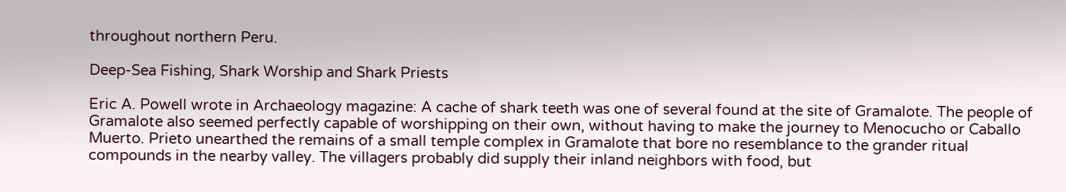throughout northern Peru.

Deep-Sea Fishing, Shark Worship and Shark Priests

Eric A. Powell wrote in Archaeology magazine: A cache of shark teeth was one of several found at the site of Gramalote. The people of Gramalote also seemed perfectly capable of worshipping on their own, without having to make the journey to Menocucho or Caballo Muerto. Prieto unearthed the remains of a small temple complex in Gramalote that bore no resemblance to the grander ritual compounds in the nearby valley. The villagers probably did supply their inland neighbors with food, but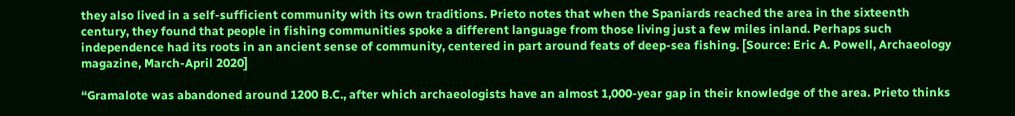they also lived in a self-sufficient community with its own traditions. Prieto notes that when the Spaniards reached the area in the sixteenth century, they found that people in fishing communities spoke a different language from those living just a few miles inland. Perhaps such independence had its roots in an ancient sense of community, centered in part around feats of deep-sea fishing. [Source: Eric A. Powell, Archaeology magazine, March-April 2020]

“Gramalote was abandoned around 1200 B.C., after which archaeologists have an almost 1,000-year gap in their knowledge of the area. Prieto thinks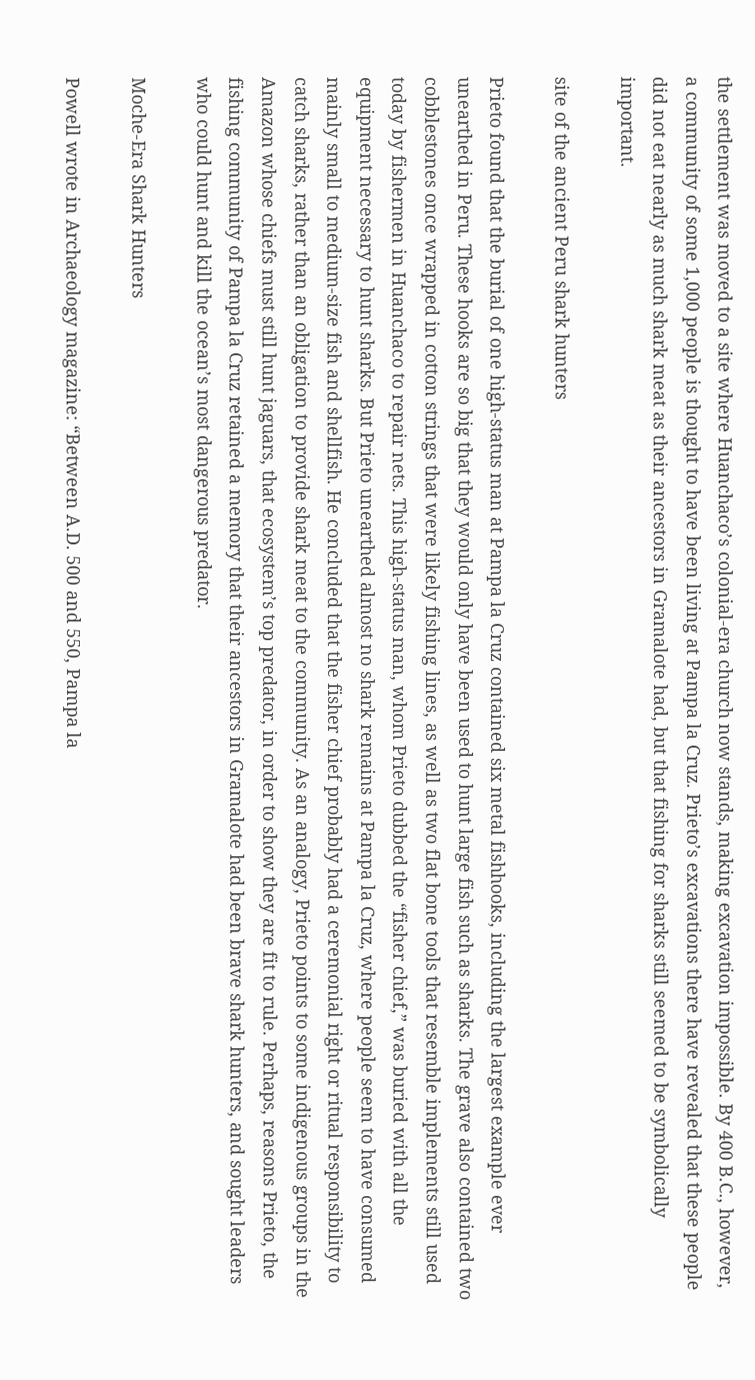the settlement was moved to a site where Huanchaco’s colonial-era church now stands, making excavation impossible. By 400 B.C., however, a community of some 1,000 people is thought to have been living at Pampa la Cruz. Prieto’s excavations there have revealed that these people did not eat nearly as much shark meat as their ancestors in Gramalote had, but that fishing for sharks still seemed to be symbolically important.

site of the ancient Peru shark hunters

Prieto found that the burial of one high-status man at Pampa la Cruz contained six metal fishhooks, including the largest example ever unearthed in Peru. These hooks are so big that they would only have been used to hunt large fish such as sharks. The grave also contained two cobblestones once wrapped in cotton strings that were likely fishing lines, as well as two flat bone tools that resemble implements still used today by fishermen in Huanchaco to repair nets. This high-status man, whom Prieto dubbed the “fisher chief,” was buried with all the equipment necessary to hunt sharks. But Prieto unearthed almost no shark remains at Pampa la Cruz, where people seem to have consumed mainly small to medium-size fish and shellfish. He concluded that the fisher chief probably had a ceremonial right or ritual responsibility to catch sharks, rather than an obligation to provide shark meat to the community. As an analogy, Prieto points to some indigenous groups in the Amazon whose chiefs must still hunt jaguars, that ecosystem’s top predator, in order to show they are fit to rule. Perhaps, reasons Prieto, the fishing community of Pampa la Cruz retained a memory that their ancestors in Gramalote had been brave shark hunters, and sought leaders who could hunt and kill the ocean’s most dangerous predator.

Moche-Era Shark Hunters

Powell wrote in Archaeology magazine: “Between A.D. 500 and 550, Pampa la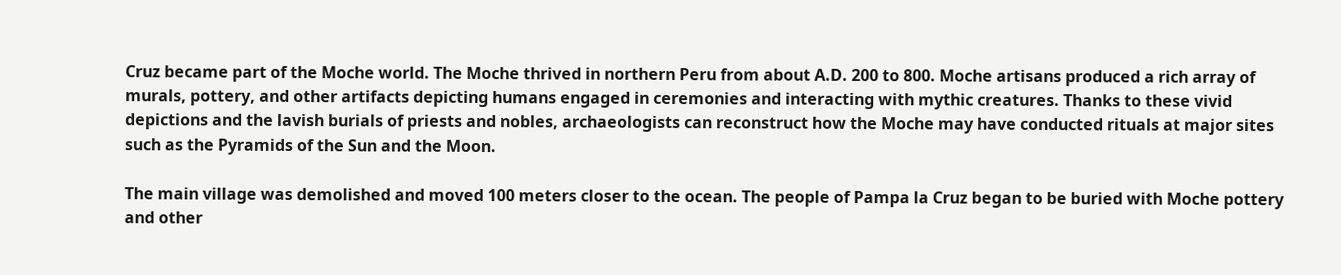Cruz became part of the Moche world. The Moche thrived in northern Peru from about A.D. 200 to 800. Moche artisans produced a rich array of murals, pottery, and other artifacts depicting humans engaged in ceremonies and interacting with mythic creatures. Thanks to these vivid depictions and the lavish burials of priests and nobles, archaeologists can reconstruct how the Moche may have conducted rituals at major sites such as the Pyramids of the Sun and the Moon.

The main village was demolished and moved 100 meters closer to the ocean. The people of Pampa la Cruz began to be buried with Moche pottery and other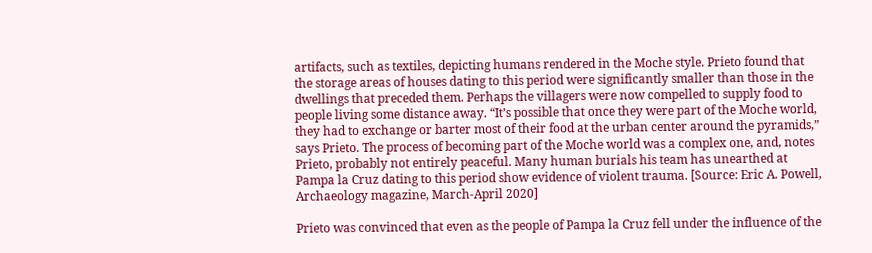artifacts, such as textiles, depicting humans rendered in the Moche style. Prieto found that the storage areas of houses dating to this period were significantly smaller than those in the dwellings that preceded them. Perhaps the villagers were now compelled to supply food to people living some distance away. “It’s possible that once they were part of the Moche world, they had to exchange or barter most of their food at the urban center around the pyramids,” says Prieto. The process of becoming part of the Moche world was a complex one, and, notes Prieto, probably not entirely peaceful. Many human burials his team has unearthed at Pampa la Cruz dating to this period show evidence of violent trauma. [Source: Eric A. Powell, Archaeology magazine, March-April 2020]

Prieto was convinced that even as the people of Pampa la Cruz fell under the influence of the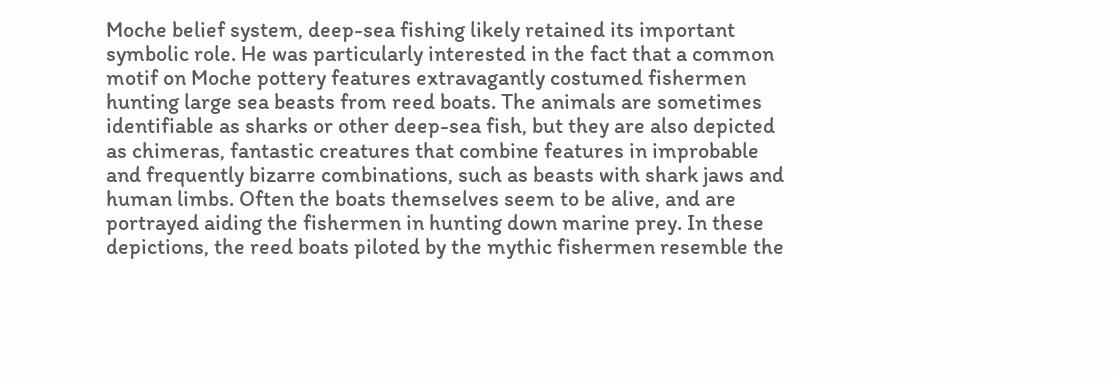Moche belief system, deep-sea fishing likely retained its important symbolic role. He was particularly interested in the fact that a common motif on Moche pottery features extravagantly costumed fishermen hunting large sea beasts from reed boats. The animals are sometimes identifiable as sharks or other deep-sea fish, but they are also depicted as chimeras, fantastic creatures that combine features in improbable and frequently bizarre combinations, such as beasts with shark jaws and human limbs. Often the boats themselves seem to be alive, and are portrayed aiding the fishermen in hunting down marine prey. In these depictions, the reed boats piloted by the mythic fishermen resemble the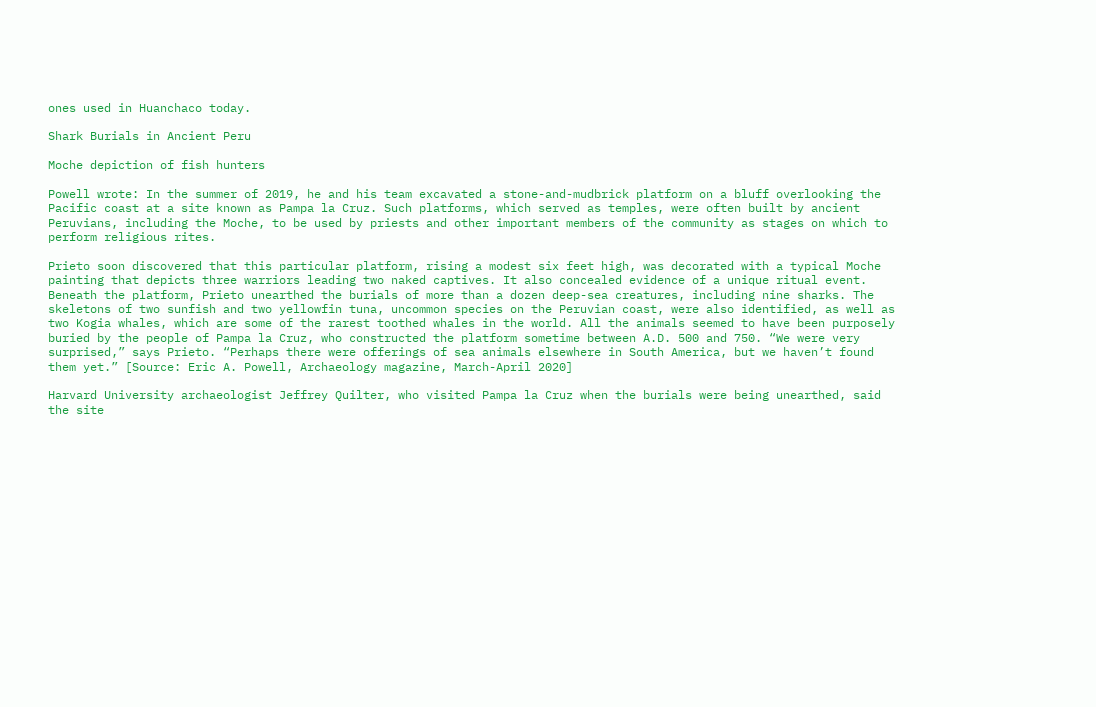ones used in Huanchaco today.

Shark Burials in Ancient Peru

Moche depiction of fish hunters

Powell wrote: In the summer of 2019, he and his team excavated a stone-and-mudbrick platform on a bluff overlooking the Pacific coast at a site known as Pampa la Cruz. Such platforms, which served as temples, were often built by ancient Peruvians, including the Moche, to be used by priests and other important members of the community as stages on which to perform religious rites.

Prieto soon discovered that this particular platform, rising a modest six feet high, was decorated with a typical Moche painting that depicts three warriors leading two naked captives. It also concealed evidence of a unique ritual event. Beneath the platform, Prieto unearthed the burials of more than a dozen deep-sea creatures, including nine sharks. The skeletons of two sunfish and two yellowfin tuna, uncommon species on the Peruvian coast, were also identified, as well as two Kogia whales, which are some of the rarest toothed whales in the world. All the animals seemed to have been purposely buried by the people of Pampa la Cruz, who constructed the platform sometime between A.D. 500 and 750. “We were very surprised,” says Prieto. “Perhaps there were offerings of sea animals elsewhere in South America, but we haven’t found them yet.” [Source: Eric A. Powell, Archaeology magazine, March-April 2020]

Harvard University archaeologist Jeffrey Quilter, who visited Pampa la Cruz when the burials were being unearthed, said the site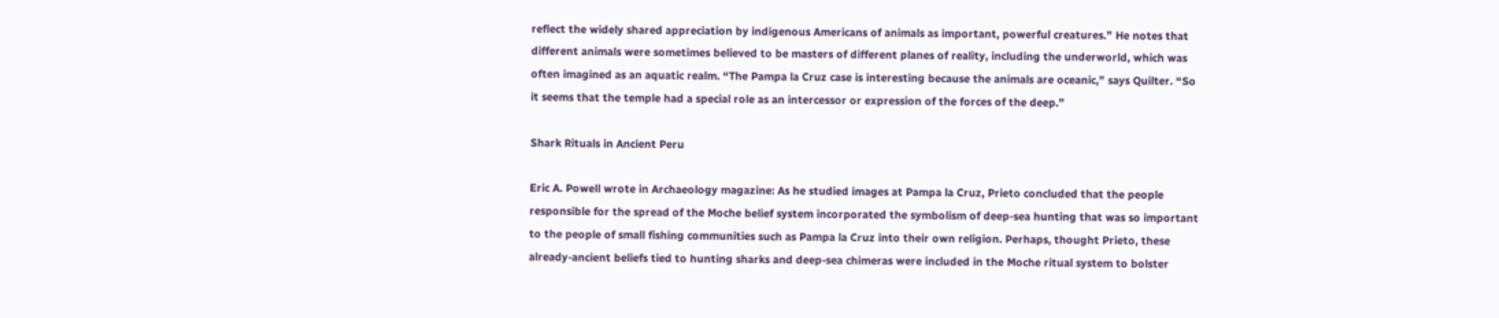reflect the widely shared appreciation by indigenous Americans of animals as important, powerful creatures.” He notes that different animals were sometimes believed to be masters of different planes of reality, including the underworld, which was often imagined as an aquatic realm. “The Pampa la Cruz case is interesting because the animals are oceanic,” says Quilter. “So it seems that the temple had a special role as an intercessor or expression of the forces of the deep.”

Shark Rituals in Ancient Peru

Eric A. Powell wrote in Archaeology magazine: As he studied images at Pampa la Cruz, Prieto concluded that the people responsible for the spread of the Moche belief system incorporated the symbolism of deep-sea hunting that was so important to the people of small fishing communities such as Pampa la Cruz into their own religion. Perhaps, thought Prieto, these already-ancient beliefs tied to hunting sharks and deep-sea chimeras were included in the Moche ritual system to bolster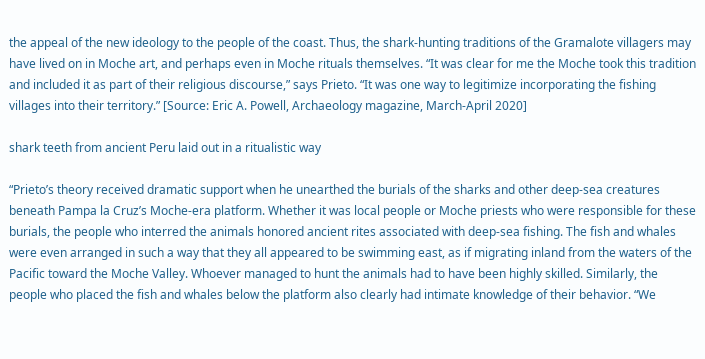the appeal of the new ideology to the people of the coast. Thus, the shark-hunting traditions of the Gramalote villagers may have lived on in Moche art, and perhaps even in Moche rituals themselves. “It was clear for me the Moche took this tradition and included it as part of their religious discourse,” says Prieto. “It was one way to legitimize incorporating the fishing villages into their territory.” [Source: Eric A. Powell, Archaeology magazine, March-April 2020]

shark teeth from ancient Peru laid out in a ritualistic way

“Prieto’s theory received dramatic support when he unearthed the burials of the sharks and other deep-sea creatures beneath Pampa la Cruz’s Moche-era platform. Whether it was local people or Moche priests who were responsible for these burials, the people who interred the animals honored ancient rites associated with deep-sea fishing. The fish and whales were even arranged in such a way that they all appeared to be swimming east, as if migrating inland from the waters of the Pacific toward the Moche Valley. Whoever managed to hunt the animals had to have been highly skilled. Similarly, the people who placed the fish and whales below the platform also clearly had intimate knowledge of their behavior. “We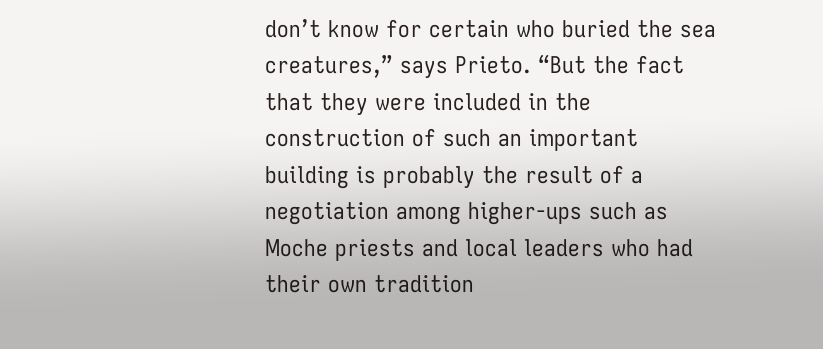don’t know for certain who buried the sea creatures,” says Prieto. “But the fact that they were included in the construction of such an important building is probably the result of a negotiation among higher-ups such as Moche priests and local leaders who had their own tradition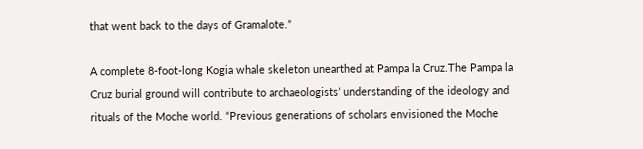that went back to the days of Gramalote.”

A complete 8-foot-long Kogia whale skeleton unearthed at Pampa la Cruz.The Pampa la Cruz burial ground will contribute to archaeologists’ understanding of the ideology and rituals of the Moche world. “Previous generations of scholars envisioned the Moche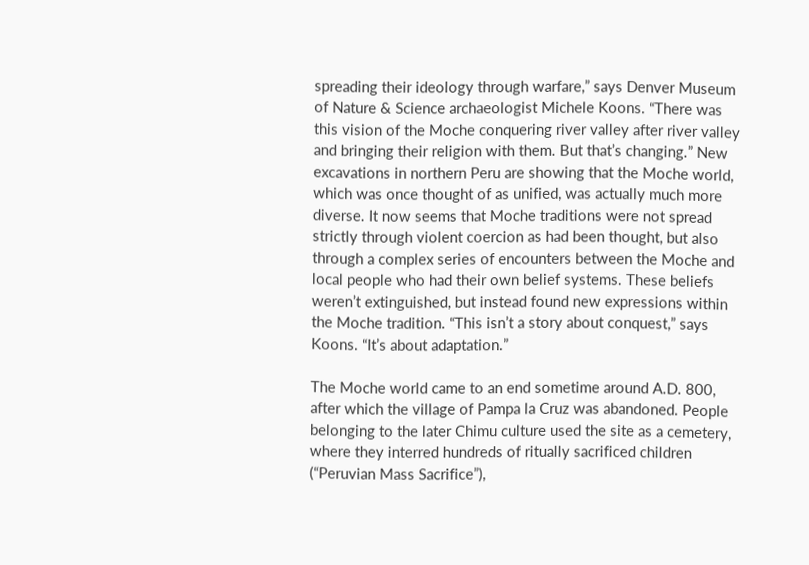spreading their ideology through warfare,” says Denver Museum of Nature & Science archaeologist Michele Koons. “There was this vision of the Moche conquering river valley after river valley and bringing their religion with them. But that’s changing.” New excavations in northern Peru are showing that the Moche world, which was once thought of as unified, was actually much more diverse. It now seems that Moche traditions were not spread strictly through violent coercion as had been thought, but also through a complex series of encounters between the Moche and local people who had their own belief systems. These beliefs weren’t extinguished, but instead found new expressions within the Moche tradition. “This isn’t a story about conquest,” says Koons. “It’s about adaptation.”

The Moche world came to an end sometime around A.D. 800, after which the village of Pampa la Cruz was abandoned. People belonging to the later Chimu culture used the site as a cemetery, where they interred hundreds of ritually sacrificed children (“Peruvian Mass Sacrifice”),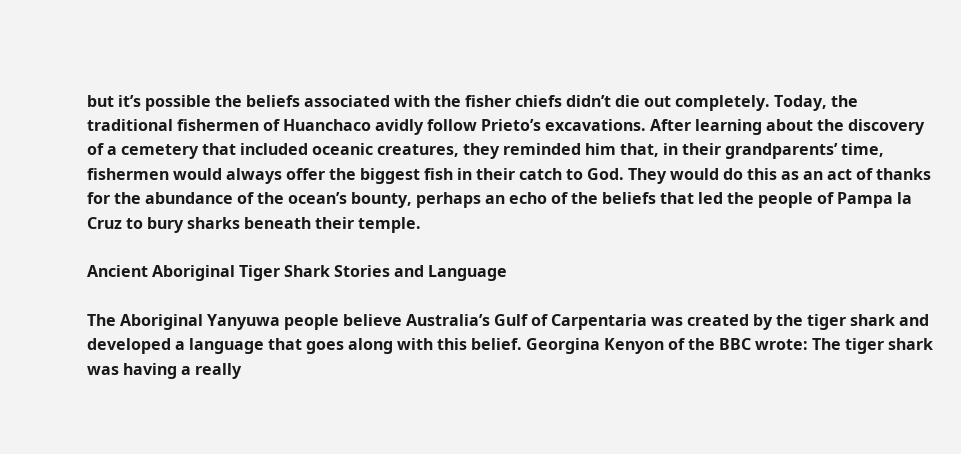but it’s possible the beliefs associated with the fisher chiefs didn’t die out completely. Today, the traditional fishermen of Huanchaco avidly follow Prieto’s excavations. After learning about the discovery of a cemetery that included oceanic creatures, they reminded him that, in their grandparents’ time, fishermen would always offer the biggest fish in their catch to God. They would do this as an act of thanks for the abundance of the ocean’s bounty, perhaps an echo of the beliefs that led the people of Pampa la Cruz to bury sharks beneath their temple.

Ancient Aboriginal Tiger Shark Stories and Language

The Aboriginal Yanyuwa people believe Australia’s Gulf of Carpentaria was created by the tiger shark and developed a language that goes along with this belief. Georgina Kenyon of the BBC wrote: The tiger shark was having a really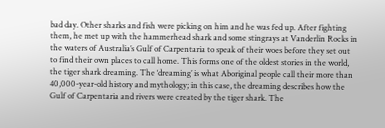bad day. Other sharks and fish were picking on him and he was fed up. After fighting them, he met up with the hammerhead shark and some stingrays at Vanderlin Rocks in the waters of Australia’s Gulf of Carpentaria to speak of their woes before they set out to find their own places to call home. This forms one of the oldest stories in the world, the tiger shark dreaming. The ‘dreaming’ is what Aboriginal people call their more than 40,000-year-old history and mythology; in this case, the dreaming describes how the Gulf of Carpentaria and rivers were created by the tiger shark. The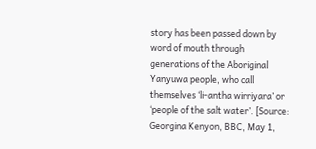story has been passed down by word of mouth through generations of the Aboriginal Yanyuwa people, who call themselves ‘li-antha wirriyara’ or ‘people of the salt water’. [Source: Georgina Kenyon, BBC, May 1,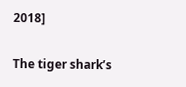2018]

The tiger shark’s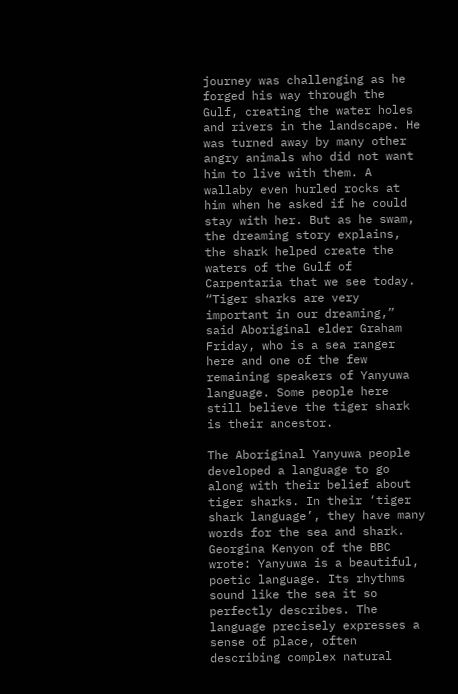journey was challenging as he forged his way through the Gulf, creating the water holes and rivers in the landscape. He was turned away by many other angry animals who did not want him to live with them. A wallaby even hurled rocks at him when he asked if he could stay with her. But as he swam, the dreaming story explains, the shark helped create the waters of the Gulf of Carpentaria that we see today. “Tiger sharks are very important in our dreaming,” said Aboriginal elder Graham Friday, who is a sea ranger here and one of the few remaining speakers of Yanyuwa language. Some people here still believe the tiger shark is their ancestor.

The Aboriginal Yanyuwa people developed a language to go along with their belief about tiger sharks. In their ‘tiger shark language’, they have many words for the sea and shark. Georgina Kenyon of the BBC wrote: Yanyuwa is a beautiful, poetic language. Its rhythms sound like the sea it so perfectly describes. The language precisely expresses a sense of place, often describing complex natural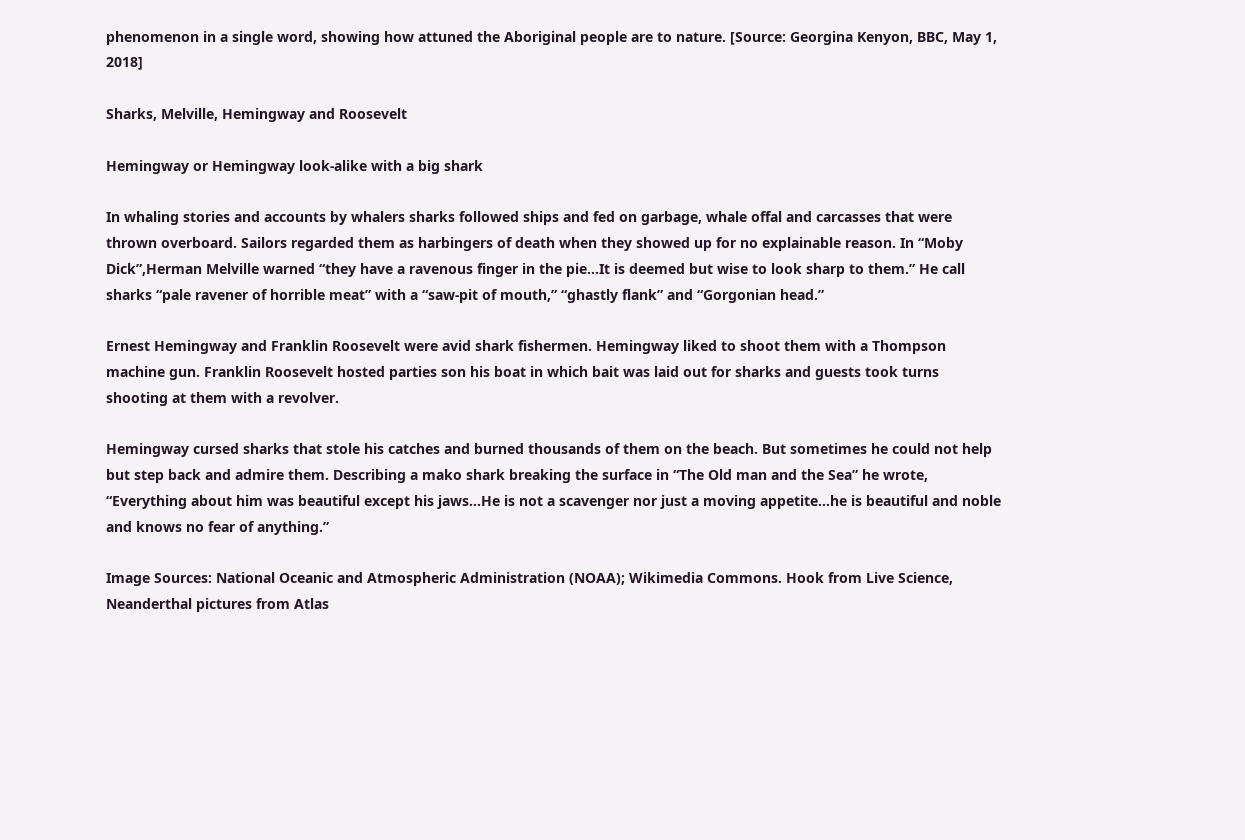phenomenon in a single word, showing how attuned the Aboriginal people are to nature. [Source: Georgina Kenyon, BBC, May 1, 2018]

Sharks, Melville, Hemingway and Roosevelt

Hemingway or Hemingway look-alike with a big shark

In whaling stories and accounts by whalers sharks followed ships and fed on garbage, whale offal and carcasses that were thrown overboard. Sailors regarded them as harbingers of death when they showed up for no explainable reason. In “Moby Dick”,Herman Melville warned “they have a ravenous finger in the pie...It is deemed but wise to look sharp to them.” He call sharks “pale ravener of horrible meat” with a “saw-pit of mouth,” “ghastly flank” and “Gorgonian head.”

Ernest Hemingway and Franklin Roosevelt were avid shark fishermen. Hemingway liked to shoot them with a Thompson machine gun. Franklin Roosevelt hosted parties son his boat in which bait was laid out for sharks and guests took turns shooting at them with a revolver.

Hemingway cursed sharks that stole his catches and burned thousands of them on the beach. But sometimes he could not help but step back and admire them. Describing a mako shark breaking the surface in “The Old man and the Sea” he wrote, “Everything about him was beautiful except his jaws...He is not a scavenger nor just a moving appetite...he is beautiful and noble and knows no fear of anything.”

Image Sources: National Oceanic and Atmospheric Administration (NOAA); Wikimedia Commons. Hook from Live Science, Neanderthal pictures from Atlas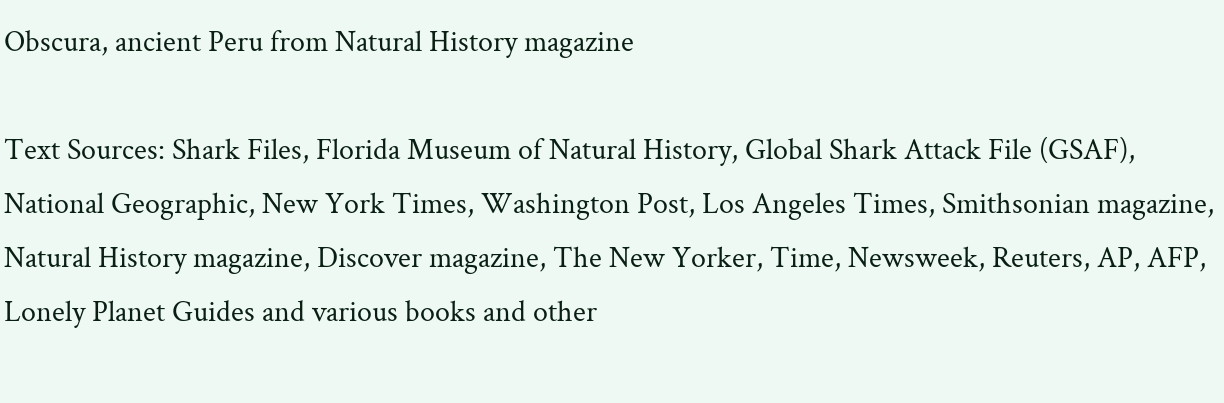Obscura, ancient Peru from Natural History magazine

Text Sources: Shark Files, Florida Museum of Natural History, Global Shark Attack File (GSAF), National Geographic, New York Times, Washington Post, Los Angeles Times, Smithsonian magazine, Natural History magazine, Discover magazine, The New Yorker, Time, Newsweek, Reuters, AP, AFP, Lonely Planet Guides and various books and other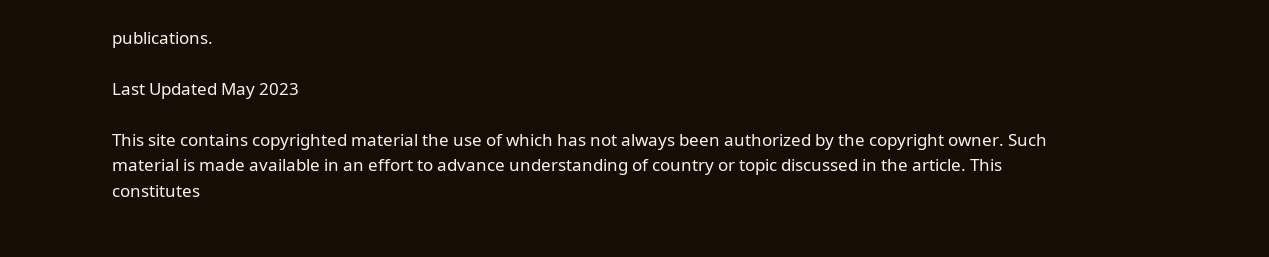publications.

Last Updated May 2023

This site contains copyrighted material the use of which has not always been authorized by the copyright owner. Such material is made available in an effort to advance understanding of country or topic discussed in the article. This constitutes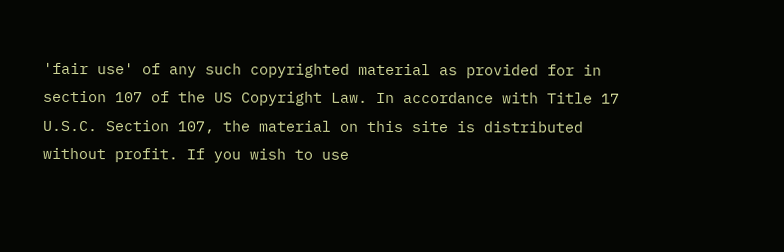'fair use' of any such copyrighted material as provided for in section 107 of the US Copyright Law. In accordance with Title 17 U.S.C. Section 107, the material on this site is distributed without profit. If you wish to use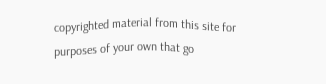copyrighted material from this site for purposes of your own that go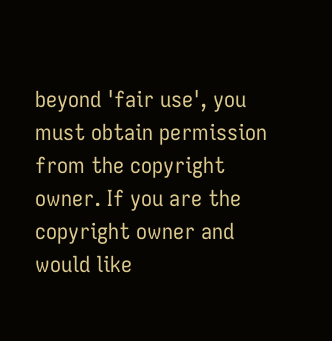beyond 'fair use', you must obtain permission from the copyright owner. If you are the copyright owner and would like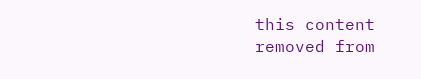this content removed from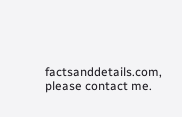factsanddetails.com, please contact me.